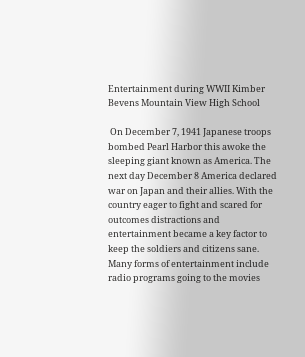Entertainment during WWII Kimber Bevens Mountain View High School

 On December 7, 1941 Japanese troops bombed Pearl Harbor this awoke the sleeping giant known as America. The next day December 8 America declared war on Japan and their allies. With the country eager to fight and scared for outcomes distractions and entertainment became a key factor to keep the soldiers and citizens sane. Many forms of entertainment include radio programs going to the movies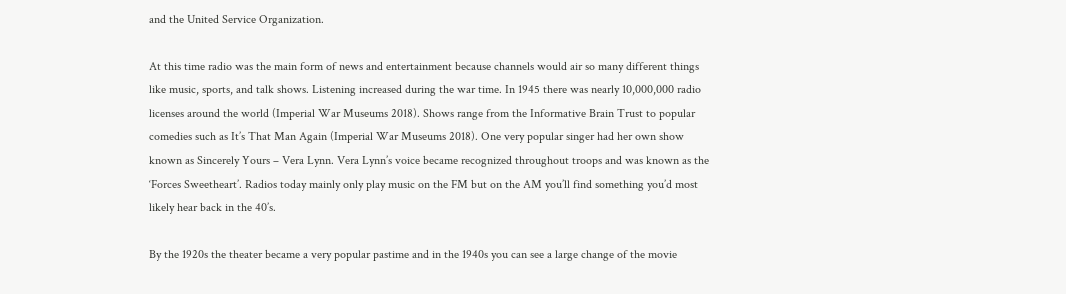and the United Service Organization.

At this time radio was the main form of news and entertainment because channels would air so many different things like music, sports, and talk shows. Listening increased during the war time. In 1945 there was nearly 10,000,000 radio licenses around the world (Imperial War Museums 2018). Shows range from the Informative Brain Trust to popular comedies such as It’s That Man Again (Imperial War Museums 2018). One very popular singer had her own show known as Sincerely Yours – Vera Lynn. Vera Lynn’s voice became recognized throughout troops and was known as the ‘Forces Sweetheart’. Radios today mainly only play music on the FM but on the AM you’ll find something you’d most likely hear back in the 40’s.

By the 1920s the theater became a very popular pastime and in the 1940s you can see a large change of the movie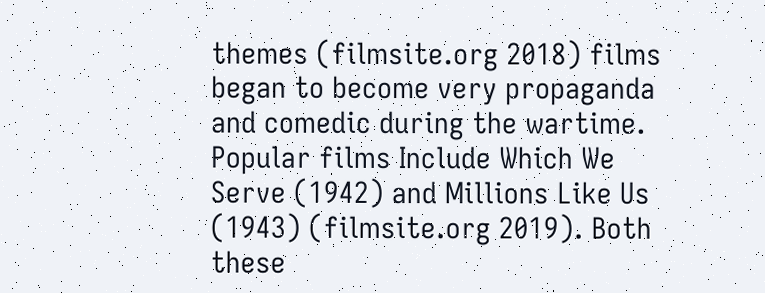themes (filmsite.org 2018) films began to become very propaganda and comedic during the wartime. Popular films Include Which We Serve (1942) and Millions Like Us (1943) (filmsite.org 2019). Both these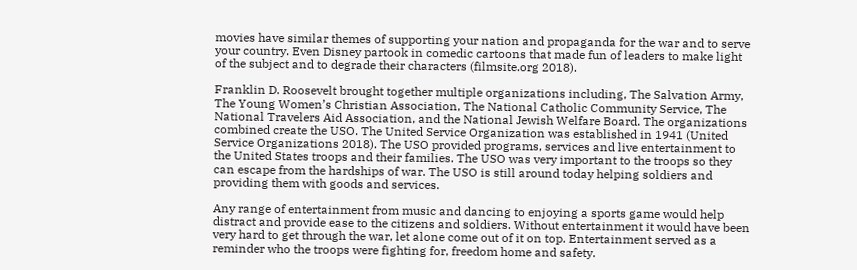movies have similar themes of supporting your nation and propaganda for the war and to serve your country. Even Disney partook in comedic cartoons that made fun of leaders to make light of the subject and to degrade their characters (filmsite.org 2018).

Franklin D. Roosevelt brought together multiple organizations including, The Salvation Army, The Young Women’s Christian Association, The National Catholic Community Service, The National Travelers Aid Association, and the National Jewish Welfare Board. The organizations combined create the USO. The United Service Organization was established in 1941 (United Service Organizations 2018). The USO provided programs, services and live entertainment to the United States troops and their families. The USO was very important to the troops so they can escape from the hardships of war. The USO is still around today helping soldiers and providing them with goods and services.

Any range of entertainment from music and dancing to enjoying a sports game would help distract and provide ease to the citizens and soldiers. Without entertainment it would have been very hard to get through the war, let alone come out of it on top. Entertainment served as a reminder who the troops were fighting for, freedom home and safety.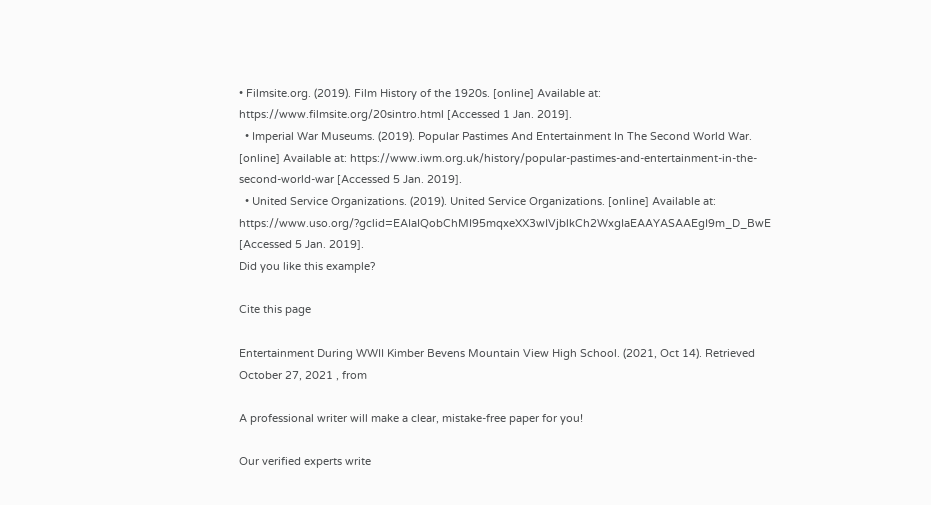• Filmsite.org. (2019). Film History of the 1920s. [online] Available at: https://www.filmsite.org/20sintro.html [Accessed 1 Jan. 2019].
  • Imperial War Museums. (2019). Popular Pastimes And Entertainment In The Second World War. [online] Available at: https://www.iwm.org.uk/history/popular-pastimes-and-entertainment-in-the-second-world-war [Accessed 5 Jan. 2019].
  • United Service Organizations. (2019). United Service Organizations. [online] Available at: https://www.uso.org/?gclid=EAIaIQobChMI95mqxeXX3wIVjblkCh2WxgIaEAAYASAAEgI9m_D_BwE [Accessed 5 Jan. 2019].
Did you like this example?

Cite this page

Entertainment During WWII Kimber Bevens Mountain View High School. (2021, Oct 14). Retrieved October 27, 2021 , from

A professional writer will make a clear, mistake-free paper for you!

Our verified experts write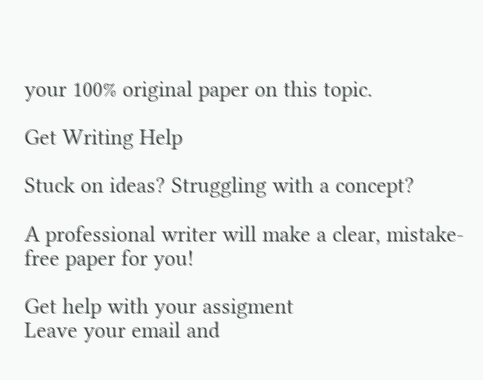your 100% original paper on this topic.

Get Writing Help

Stuck on ideas? Struggling with a concept?

A professional writer will make a clear, mistake-free paper for you!

Get help with your assigment
Leave your email and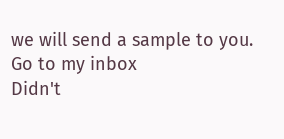we will send a sample to you.
Go to my inbox
Didn't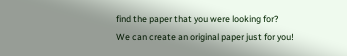find the paper that you were looking for?
We can create an original paper just for you!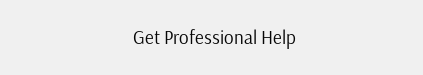Get Professional Help